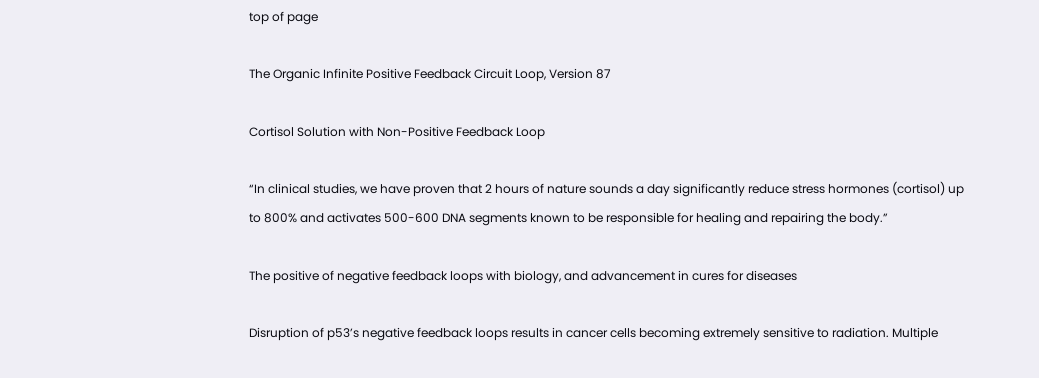top of page

The Organic Infinite Positive Feedback Circuit Loop, Version 87

Cortisol Solution with Non-Positive Feedback Loop

“In clinical studies, we have proven that 2 hours of nature sounds a day significantly reduce stress hormones (cortisol) up to 800% and activates 500-600 DNA segments known to be responsible for healing and repairing the body.”

The positive of negative feedback loops with biology, and advancement in cures for diseases

Disruption of p53’s negative feedback loops results in cancer cells becoming extremely sensitive to radiation. Multiple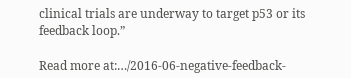clinical trials are underway to target p53 or its feedback loop.”

Read more at:…/2016-06-negative-feedback-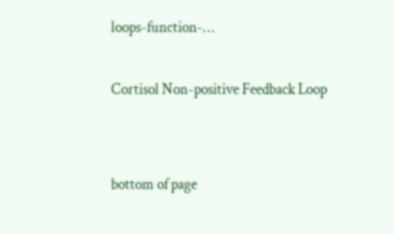loops-function-…

Cortisol Non-positive Feedback Loop


bottom of page